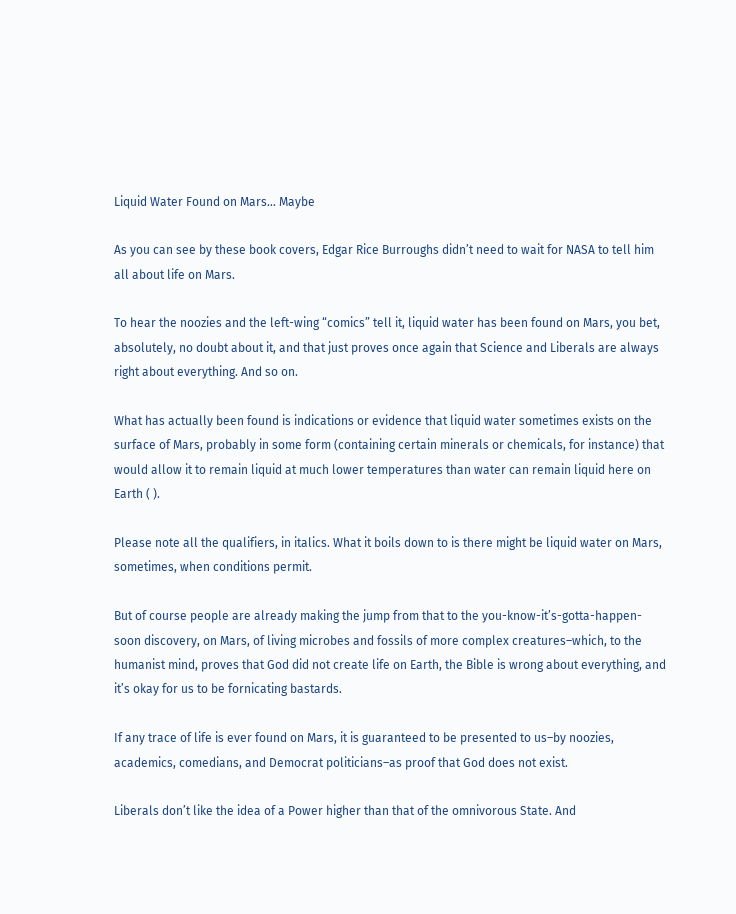Liquid Water Found on Mars… Maybe

As you can see by these book covers, Edgar Rice Burroughs didn’t need to wait for NASA to tell him all about life on Mars.

To hear the noozies and the left-wing “comics” tell it, liquid water has been found on Mars, you bet, absolutely, no doubt about it, and that just proves once again that Science and Liberals are always right about everything. And so on.

What has actually been found is indications or evidence that liquid water sometimes exists on the surface of Mars, probably in some form (containing certain minerals or chemicals, for instance) that would allow it to remain liquid at much lower temperatures than water can remain liquid here on Earth ( ).

Please note all the qualifiers, in italics. What it boils down to is there might be liquid water on Mars, sometimes, when conditions permit.

But of course people are already making the jump from that to the you-know-it’s-gotta-happen-soon discovery, on Mars, of living microbes and fossils of more complex creatures–which, to the humanist mind, proves that God did not create life on Earth, the Bible is wrong about everything, and it’s okay for us to be fornicating bastards.

If any trace of life is ever found on Mars, it is guaranteed to be presented to us–by noozies, academics, comedians, and Democrat politicians–as proof that God does not exist.

Liberals don’t like the idea of a Power higher than that of the omnivorous State. And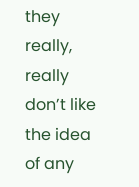they really, really don’t like the idea of any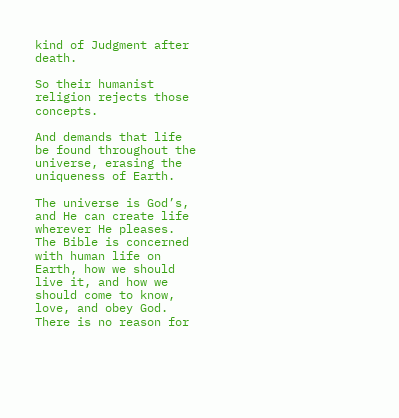kind of Judgment after death.

So their humanist religion rejects those concepts.

And demands that life be found throughout the universe, erasing the uniqueness of Earth.

The universe is God’s, and He can create life wherever He pleases. The Bible is concerned with human life on Earth, how we should live it, and how we should come to know, love, and obey God. There is no reason for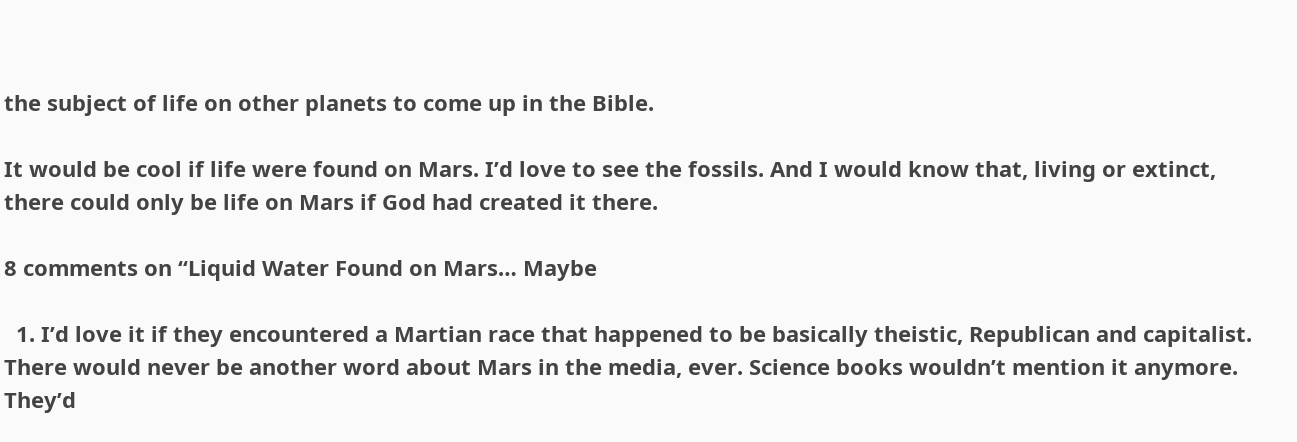the subject of life on other planets to come up in the Bible.

It would be cool if life were found on Mars. I’d love to see the fossils. And I would know that, living or extinct, there could only be life on Mars if God had created it there.

8 comments on “Liquid Water Found on Mars… Maybe

  1. I’d love it if they encountered a Martian race that happened to be basically theistic, Republican and capitalist. There would never be another word about Mars in the media, ever. Science books wouldn’t mention it anymore. They’d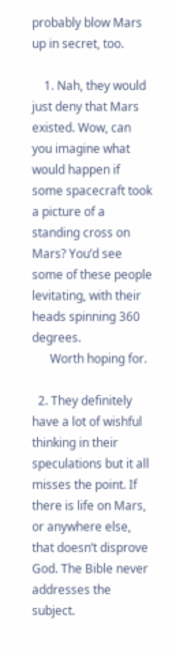probably blow Mars up in secret, too.

    1. Nah, they would just deny that Mars existed. Wow, can you imagine what would happen if some spacecraft took a picture of a standing cross on Mars? You’d see some of these people levitating, with their heads spinning 360 degrees.
      Worth hoping for.

  2. They definitely have a lot of wishful thinking in their speculations but it all misses the point. If there is life on Mars, or anywhere else, that doesn’t disprove God. The Bible never addresses the subject.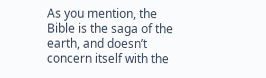As you mention, the Bible is the saga of the earth, and doesn’t concern itself with the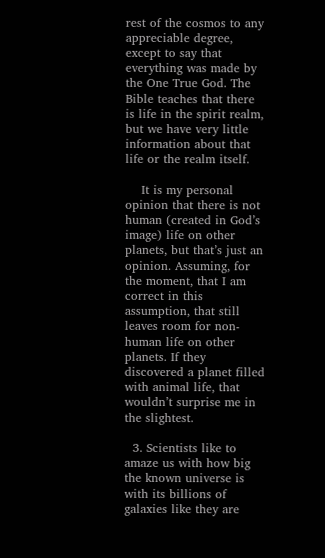rest of the cosmos to any appreciable degree, except to say that everything was made by the One True God. The Bible teaches that there is life in the spirit realm, but we have very little information about that life or the realm itself.

    It is my personal opinion that there is not human (created in God’s image) life on other planets, but that’s just an opinion. Assuming, for the moment, that I am correct in this assumption, that still leaves room for non-human life on other planets. If they discovered a planet filled with animal life, that wouldn’t surprise me in the slightest.

  3. Scientists like to amaze us with how big the known universe is with its billions of galaxies like they are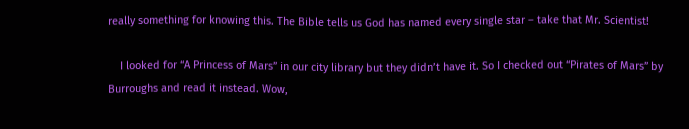really something for knowing this. The Bible tells us God has named every single star – take that Mr. Scientist!

    I looked for “A Princess of Mars” in our city library but they didn’t have it. So I checked out “Pirates of Mars” by Burroughs and read it instead. Wow,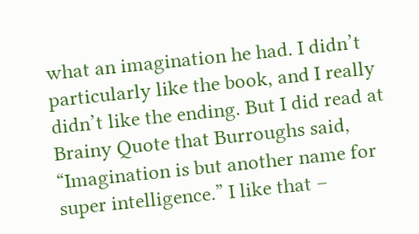what an imagination he had. I didn’t particularly like the book, and I really didn’t like the ending. But I did read at Brainy Quote that Burroughs said, “Imagination is but another name for super intelligence.” I like that –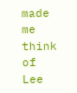made me think of Lee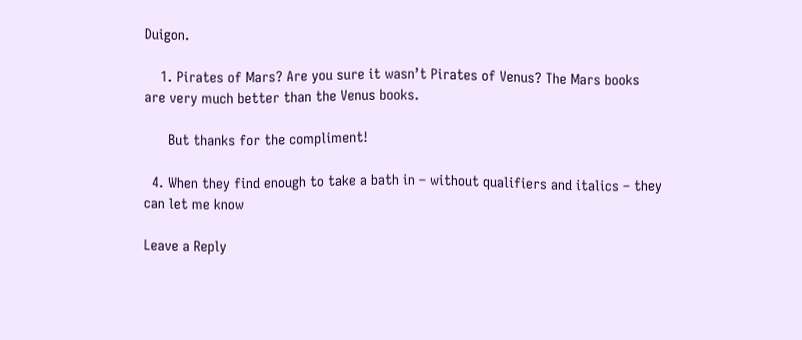Duigon.

    1. Pirates of Mars? Are you sure it wasn’t Pirates of Venus? The Mars books are very much better than the Venus books.

      But thanks for the compliment!

  4. When they find enough to take a bath in – without qualifiers and italics – they can let me know

Leave a Reply